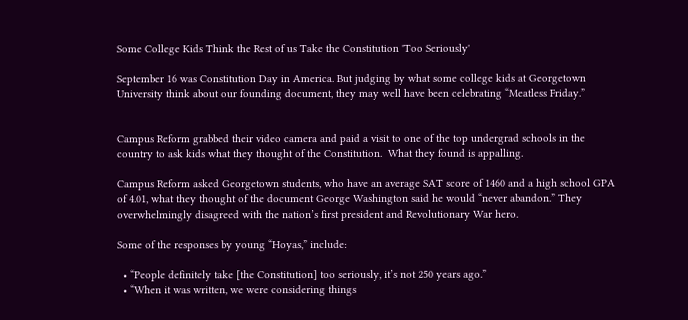Some College Kids Think the Rest of us Take the Constitution 'Too Seriously'

September 16 was Constitution Day in America. But judging by what some college kids at Georgetown University think about our founding document, they may well have been celebrating “Meatless Friday.”


Campus Reform grabbed their video camera and paid a visit to one of the top undergrad schools in the country to ask kids what they thought of the Constitution.  What they found is appalling.

Campus Reform asked Georgetown students, who have an average SAT score of 1460 and a high school GPA of 4.01, what they thought of the document George Washington said he would “never abandon.” They overwhelmingly disagreed with the nation’s first president and Revolutionary War hero.

Some of the responses by young “Hoyas,” include:

  • “People definitely take [the Constitution] too seriously, it’s not 250 years ago.”
  • “When it was written, we were considering things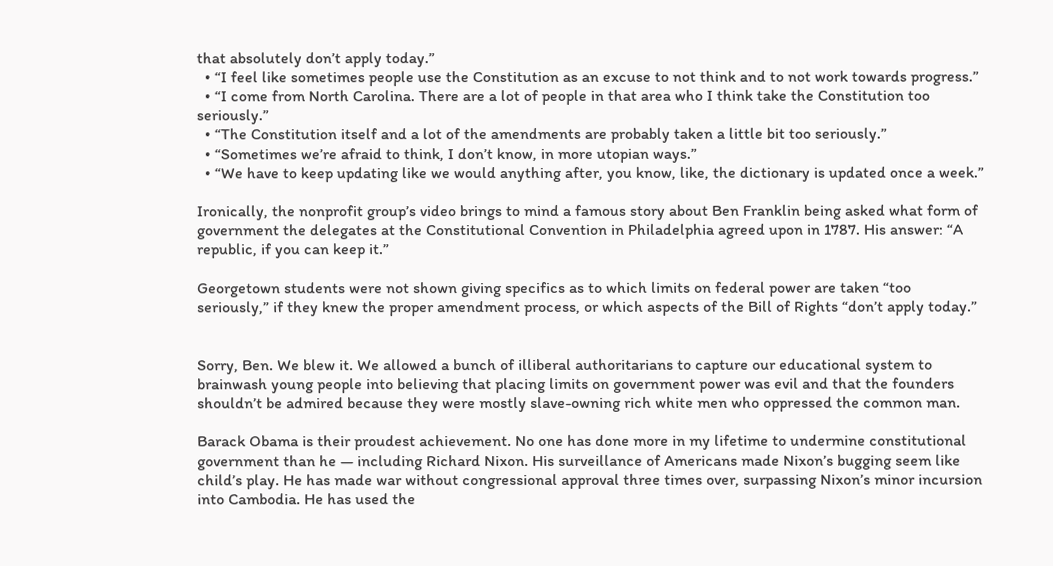that absolutely don’t apply today.”
  • “I feel like sometimes people use the Constitution as an excuse to not think and to not work towards progress.”
  • “I come from North Carolina. There are a lot of people in that area who I think take the Constitution too seriously.”
  • “The Constitution itself and a lot of the amendments are probably taken a little bit too seriously.”
  • “Sometimes we’re afraid to think, I don’t know, in more utopian ways.”
  • “We have to keep updating like we would anything after, you know, like, the dictionary is updated once a week.”

Ironically, the nonprofit group’s video brings to mind a famous story about Ben Franklin being asked what form of government the delegates at the Constitutional Convention in Philadelphia agreed upon in 1787. His answer: “A republic, if you can keep it.”

Georgetown students were not shown giving specifics as to which limits on federal power are taken “too seriously,” if they knew the proper amendment process, or which aspects of the Bill of Rights “don’t apply today.”


Sorry, Ben. We blew it. We allowed a bunch of illiberal authoritarians to capture our educational system to brainwash young people into believing that placing limits on government power was evil and that the founders shouldn’t be admired because they were mostly slave-owning rich white men who oppressed the common man.

Barack Obama is their proudest achievement. No one has done more in my lifetime to undermine constitutional government than he — including Richard Nixon. His surveillance of Americans made Nixon’s bugging seem like child’s play. He has made war without congressional approval three times over, surpassing Nixon’s minor incursion into Cambodia. He has used the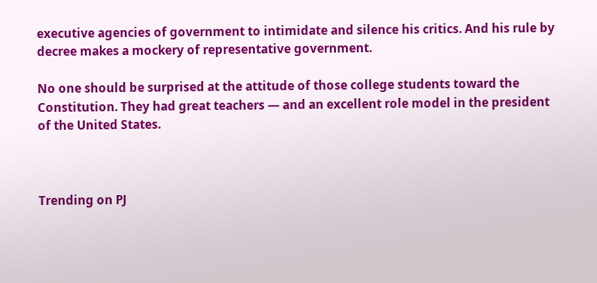executive agencies of government to intimidate and silence his critics. And his rule by decree makes a mockery of representative government.

No one should be surprised at the attitude of those college students toward the Constitution. They had great teachers — and an excellent role model in the president of the United States.



Trending on PJ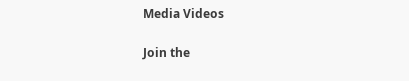Media Videos

Join the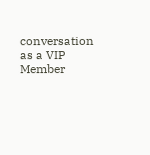conversation as a VIP Member